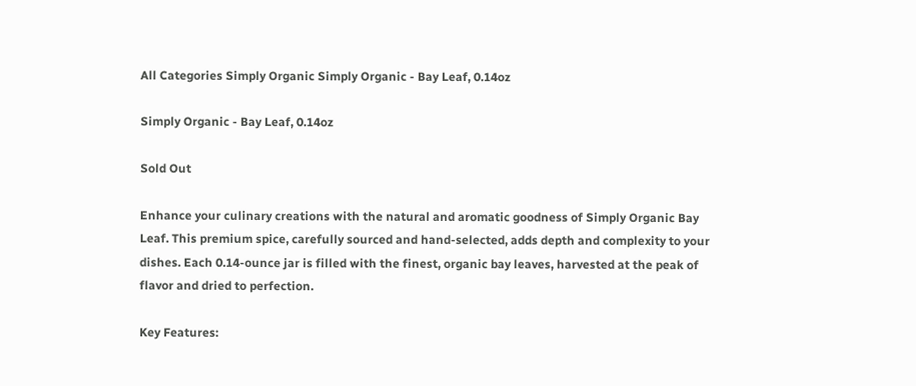All Categories Simply Organic Simply Organic - Bay Leaf, 0.14oz

Simply Organic - Bay Leaf, 0.14oz

Sold Out

Enhance your culinary creations with the natural and aromatic goodness of Simply Organic Bay Leaf. This premium spice, carefully sourced and hand-selected, adds depth and complexity to your dishes. Each 0.14-ounce jar is filled with the finest, organic bay leaves, harvested at the peak of flavor and dried to perfection.

Key Features: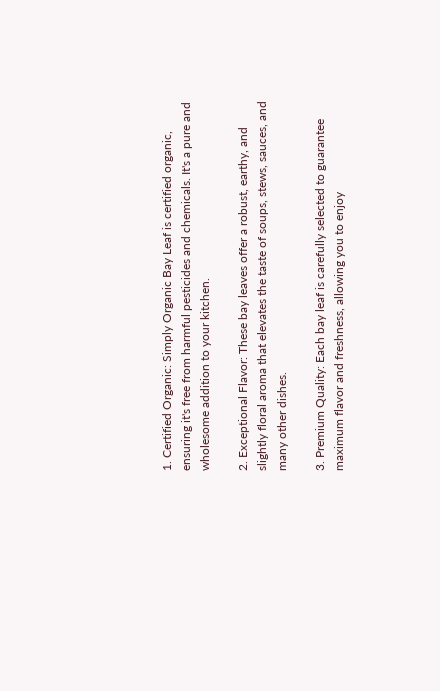1. Certified Organic: Simply Organic Bay Leaf is certified organic, ensuring it's free from harmful pesticides and chemicals. It's a pure and wholesome addition to your kitchen.

2. Exceptional Flavor: These bay leaves offer a robust, earthy, and slightly floral aroma that elevates the taste of soups, stews, sauces, and many other dishes.

3. Premium Quality: Each bay leaf is carefully selected to guarantee maximum flavor and freshness, allowing you to enjoy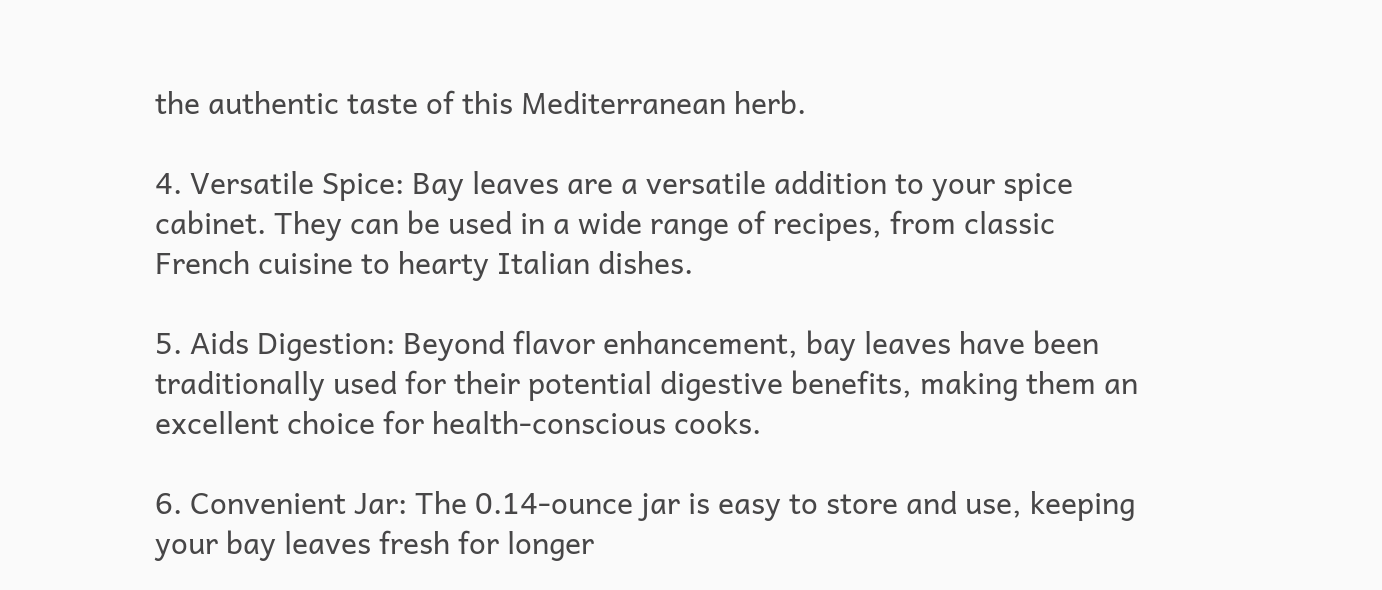the authentic taste of this Mediterranean herb.

4. Versatile Spice: Bay leaves are a versatile addition to your spice cabinet. They can be used in a wide range of recipes, from classic French cuisine to hearty Italian dishes.

5. Aids Digestion: Beyond flavor enhancement, bay leaves have been traditionally used for their potential digestive benefits, making them an excellent choice for health-conscious cooks.

6. Convenient Jar: The 0.14-ounce jar is easy to store and use, keeping your bay leaves fresh for longer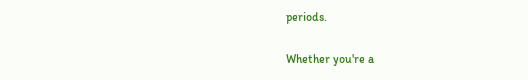periods.

Whether you're a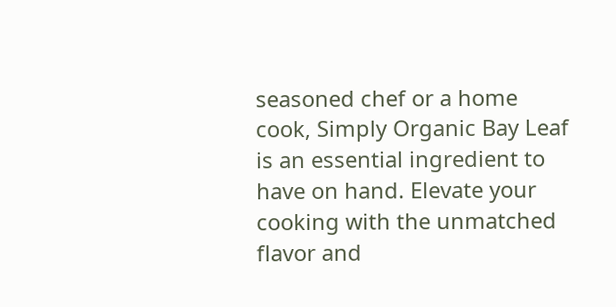seasoned chef or a home cook, Simply Organic Bay Leaf is an essential ingredient to have on hand. Elevate your cooking with the unmatched flavor and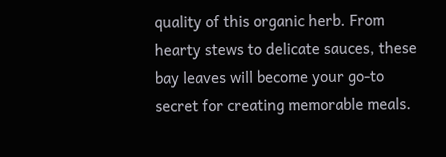quality of this organic herb. From hearty stews to delicate sauces, these bay leaves will become your go-to secret for creating memorable meals.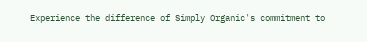Experience the difference of Simply Organic's commitment to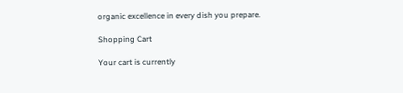organic excellence in every dish you prepare.

Shopping Cart

Your cart is currently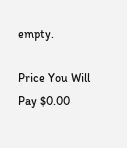empty.

Price You Will Pay $0.00